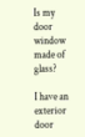Is my door window made of glass?

I have an exterior door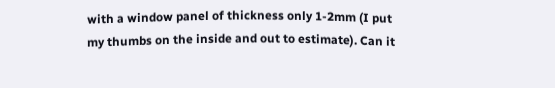with a window panel of thickness only 1-2mm (I put my thumbs on the inside and out to estimate). Can it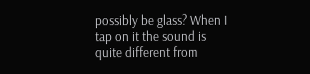possibly be glass? When I tap on it the sound is quite different from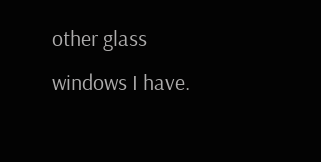other glass windows I have.